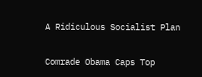A Ridiculous Socialist Plan


Comrade Obama Caps Top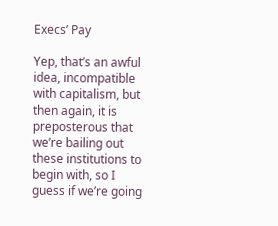Execs’ Pay

Yep, that’s an awful idea, incompatible with capitalism, but then again, it is preposterous that we’re bailing out these institutions to begin with, so I guess if we’re going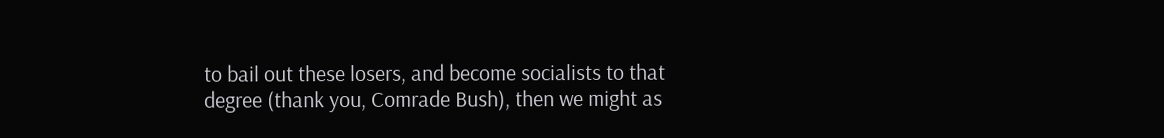to bail out these losers, and become socialists to that degree (thank you, Comrade Bush), then we might as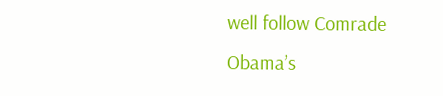well follow Comrade Obama’s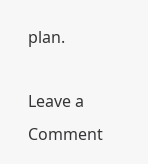plan.

Leave a Comment